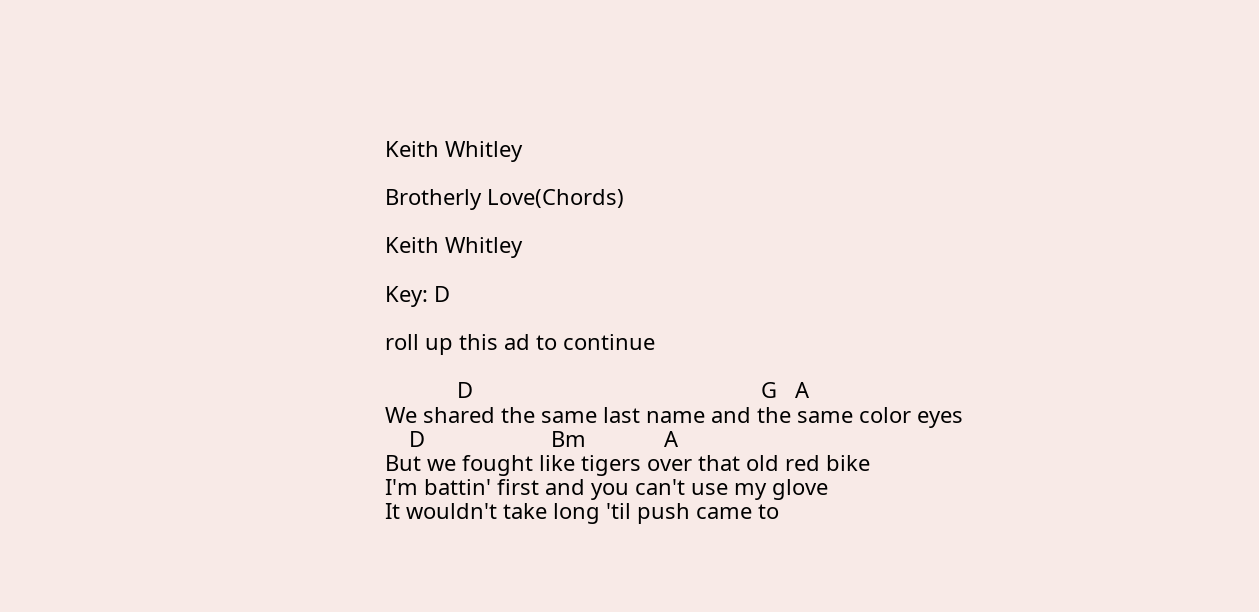Keith Whitley

Brotherly Love(Chords)

Keith Whitley

Key: D

roll up this ad to continue

            D                                                G   A
We shared the same last name and the same color eyes
    D                     Bm             A
But we fought like tigers over that old red bike
I'm battin' first and you can't use my glove
It wouldn't take long 'til push came to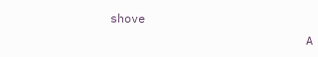shove
                            A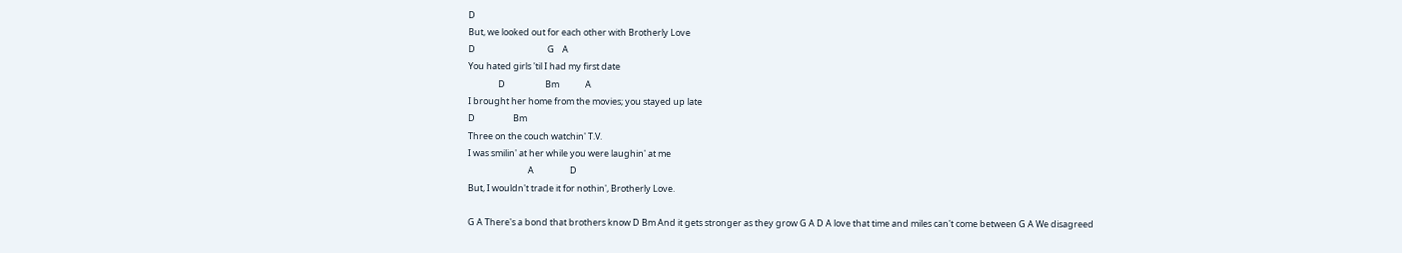D
But, we looked out for each other with Brotherly Love
D                                    G    A
You hated girls 'til I had my first date
               D                    Bm             A
I brought her home from the movies; you stayed up late
D                   Bm
Three on the couch watchin' T.V.
I was smilin' at her while you were laughin' at me
                              A                  D
But, I wouldn't trade it for nothin', Brotherly Love.

G A There's a bond that brothers know D Bm And it gets stronger as they grow G A D A love that time and miles can't come between G A We disagreed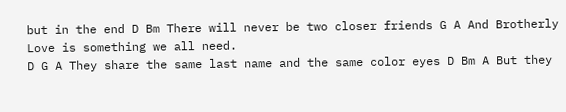but in the end D Bm There will never be two closer friends G A And Brotherly Love is something we all need.
D G A They share the same last name and the same color eyes D Bm A But they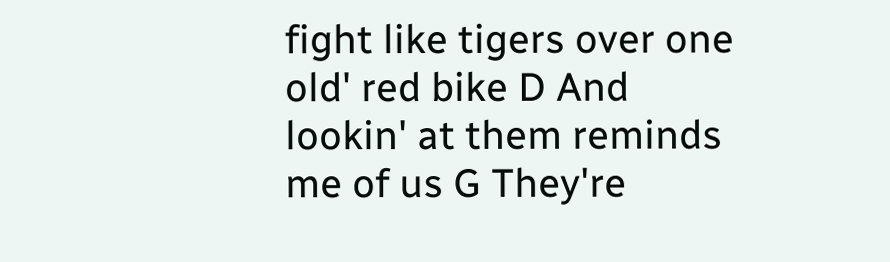fight like tigers over one old' red bike D And lookin' at them reminds me of us G They're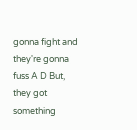gonna fight and they're gonna fuss A D But, they got something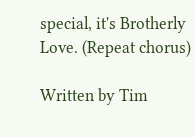special, it's Brotherly Love. (Repeat chorus)

Written by Tim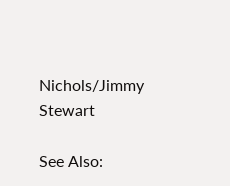Nichols/Jimmy Stewart

See Also: